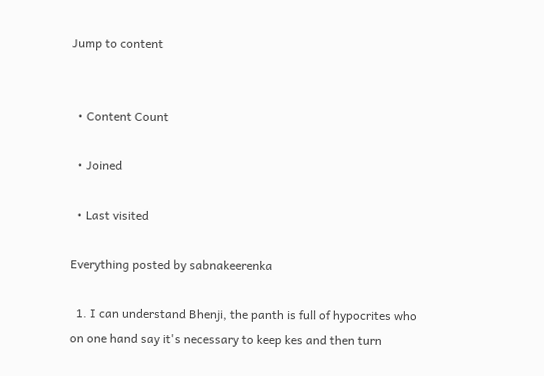Jump to content


  • Content Count

  • Joined

  • Last visited

Everything posted by sabnakeerenka

  1. I can understand Bhenji, the panth is full of hypocrites who on one hand say it's necessary to keep kes and then turn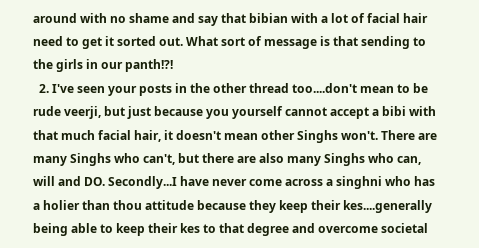around with no shame and say that bibian with a lot of facial hair need to get it sorted out. What sort of message is that sending to the girls in our panth!?!
  2. I've seen your posts in the other thread too....don't mean to be rude veerji, but just because you yourself cannot accept a bibi with that much facial hair, it doesn't mean other Singhs won't. There are many Singhs who can't, but there are also many Singhs who can, will and DO. Secondly...I have never come across a singhni who has a holier than thou attitude because they keep their kes....generally being able to keep their kes to that degree and overcome societal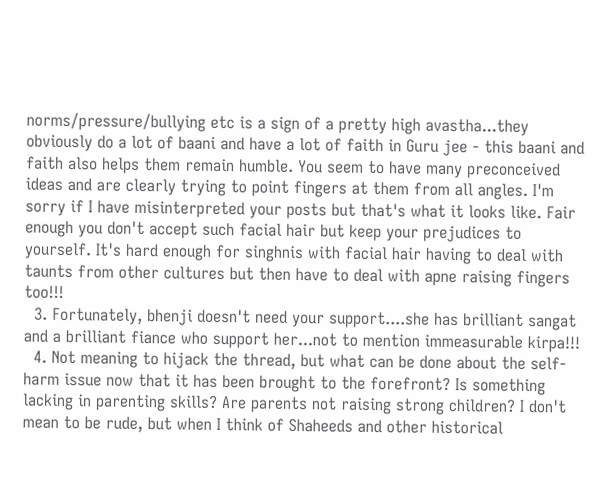norms/pressure/bullying etc is a sign of a pretty high avastha...they obviously do a lot of baani and have a lot of faith in Guru jee - this baani and faith also helps them remain humble. You seem to have many preconceived ideas and are clearly trying to point fingers at them from all angles. I'm sorry if I have misinterpreted your posts but that's what it looks like. Fair enough you don't accept such facial hair but keep your prejudices to yourself. It's hard enough for singhnis with facial hair having to deal with taunts from other cultures but then have to deal with apne raising fingers too!!!
  3. Fortunately, bhenji doesn't need your support....she has brilliant sangat and a brilliant fiance who support her...not to mention immeasurable kirpa!!!
  4. Not meaning to hijack the thread, but what can be done about the self-harm issue now that it has been brought to the forefront? Is something lacking in parenting skills? Are parents not raising strong children? I don't mean to be rude, but when I think of Shaheeds and other historical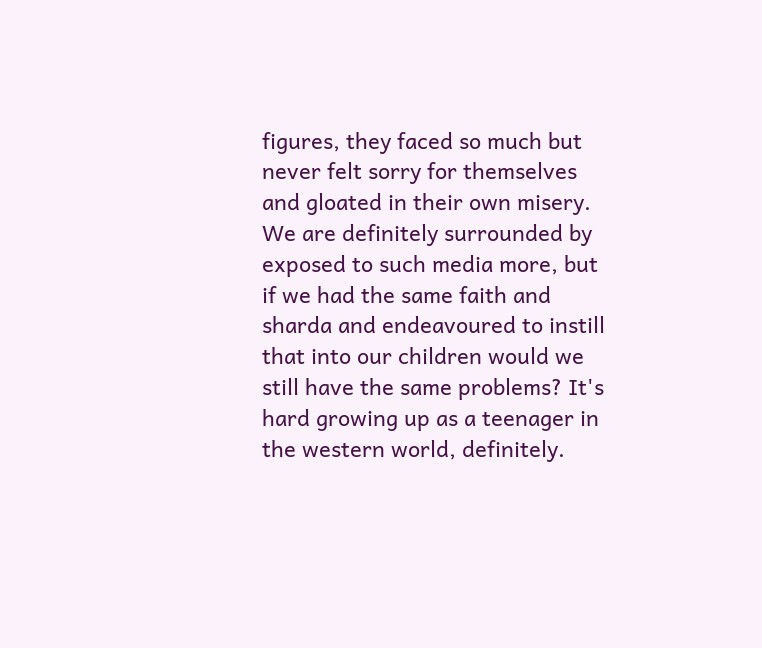figures, they faced so much but never felt sorry for themselves and gloated in their own misery. We are definitely surrounded by exposed to such media more, but if we had the same faith and sharda and endeavoured to instill that into our children would we still have the same problems? It's hard growing up as a teenager in the western world, definitely.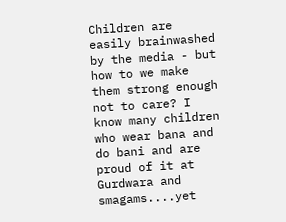Children are easily brainwashed by the media - but how to we make them strong enough not to care? I know many children who wear bana and do bani and are proud of it at Gurdwara and smagams....yet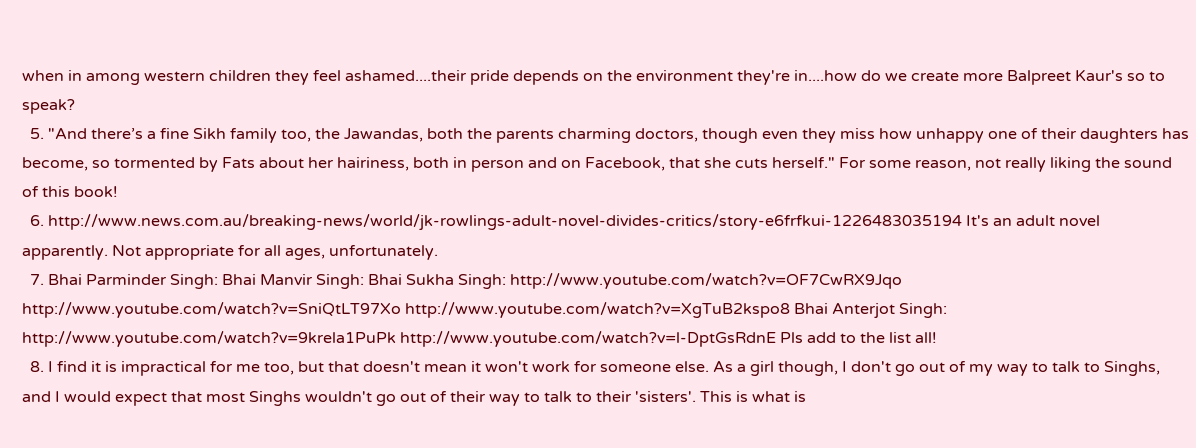when in among western children they feel ashamed....their pride depends on the environment they're in....how do we create more Balpreet Kaur's so to speak?
  5. "And there’s a fine Sikh family too, the Jawandas, both the parents charming doctors, though even they miss how unhappy one of their daughters has become, so tormented by Fats about her hairiness, both in person and on Facebook, that she cuts herself." For some reason, not really liking the sound of this book!
  6. http://www.news.com.au/breaking-news/world/jk-rowlings-adult-novel-divides-critics/story-e6frfkui-1226483035194 It's an adult novel apparently. Not appropriate for all ages, unfortunately.
  7. Bhai Parminder Singh: Bhai Manvir Singh: Bhai Sukha Singh: http://www.youtube.com/watch?v=OF7CwRX9Jqo http://www.youtube.com/watch?v=SniQtLT97Xo http://www.youtube.com/watch?v=XgTuB2kspo8 Bhai Anterjot Singh: http://www.youtube.com/watch?v=9krela1PuPk http://www.youtube.com/watch?v=l-DptGsRdnE Pls add to the list all!
  8. I find it is impractical for me too, but that doesn't mean it won't work for someone else. As a girl though, I don't go out of my way to talk to Singhs, and I would expect that most Singhs wouldn't go out of their way to talk to their 'sisters'. This is what is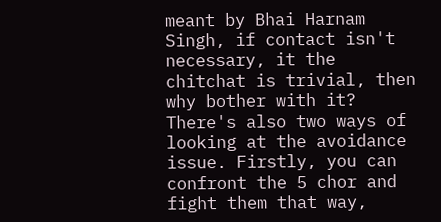meant by Bhai Harnam Singh, if contact isn't necessary, it the chitchat is trivial, then why bother with it? There's also two ways of looking at the avoidance issue. Firstly, you can confront the 5 chor and fight them that way,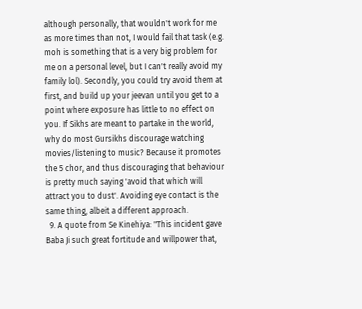although personally, that wouldn't work for me as more times than not, I would fail that task (e.g. moh is something that is a very big problem for me on a personal level, but I can't really avoid my family lol). Secondly, you could try avoid them at first, and build up your jeevan until you get to a point where exposure has little to no effect on you. If Sikhs are meant to partake in the world, why do most Gursikhs discourage watching movies/listening to music? Because it promotes the 5 chor, and thus discouraging that behaviour is pretty much saying 'avoid that which will attract you to dust'. Avoiding eye contact is the same thing, albeit a different approach.
  9. A quote from Se Kinehiya: "This incident gave Baba Ji such great fortitude and willpower that,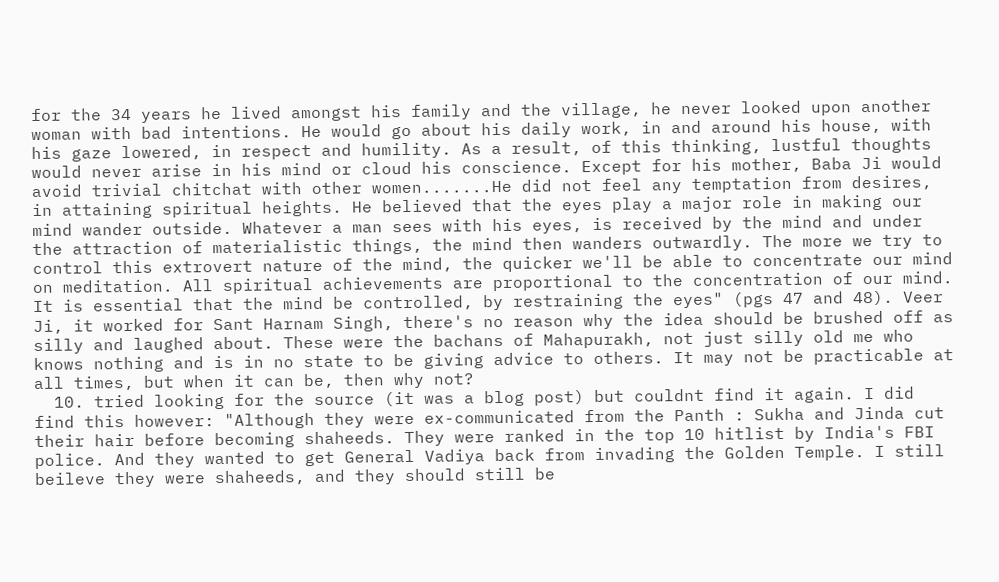for the 34 years he lived amongst his family and the village, he never looked upon another woman with bad intentions. He would go about his daily work, in and around his house, with his gaze lowered, in respect and humility. As a result, of this thinking, lustful thoughts would never arise in his mind or cloud his conscience. Except for his mother, Baba Ji would avoid trivial chitchat with other women.......He did not feel any temptation from desires, in attaining spiritual heights. He believed that the eyes play a major role in making our mind wander outside. Whatever a man sees with his eyes, is received by the mind and under the attraction of materialistic things, the mind then wanders outwardly. The more we try to control this extrovert nature of the mind, the quicker we'll be able to concentrate our mind on meditation. All spiritual achievements are proportional to the concentration of our mind. It is essential that the mind be controlled, by restraining the eyes" (pgs 47 and 48). Veer Ji, it worked for Sant Harnam Singh, there's no reason why the idea should be brushed off as silly and laughed about. These were the bachans of Mahapurakh, not just silly old me who knows nothing and is in no state to be giving advice to others. It may not be practicable at all times, but when it can be, then why not?
  10. tried looking for the source (it was a blog post) but couldnt find it again. I did find this however: "Although they were ex-communicated from the Panth : Sukha and Jinda cut their hair before becoming shaheeds. They were ranked in the top 10 hitlist by India's FBI police. And they wanted to get General Vadiya back from invading the Golden Temple. I still beileve they were shaheeds, and they should still be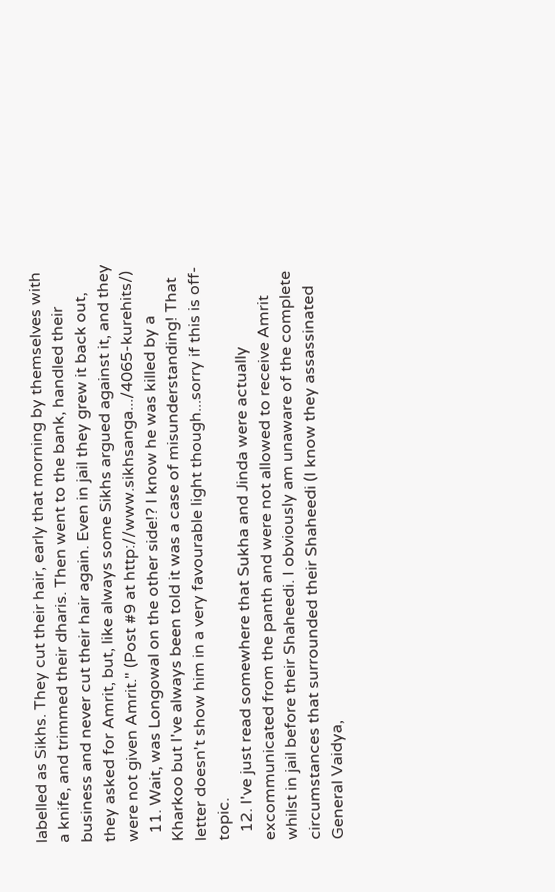labelled as Sikhs. They cut their hair, early that morning by themselves with a knife, and trimmed their dharis. Then went to the bank, handled their business and never cut their hair again. Even in jail they grew it back out, they asked for Amrit, but, like always some Sikhs argued against it, and they were not given Amrit." (Post #9 at http://www.sikhsanga.../4065-kurehits/)
  11. Wait, was Longowal on the other side!? I know he was killed by a Kharkoo but I've always been told it was a case of misunderstanding! That letter doesn't show him in a very favourable light though...sorry if this is off-topic.
  12. I've just read somewhere that Sukha and Jinda were actually excommunicated from the panth and were not allowed to receive Amrit whilst in jail before their Shaheedi. I obviously am unaware of the complete circumstances that surrounded their Shaheedi (I know they assassinated General Vaidya,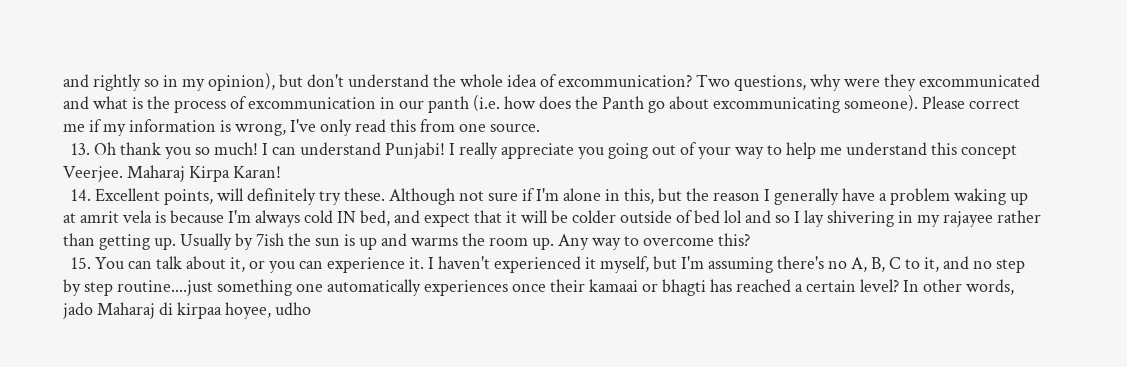and rightly so in my opinion), but don't understand the whole idea of excommunication? Two questions, why were they excommunicated and what is the process of excommunication in our panth (i.e. how does the Panth go about excommunicating someone). Please correct me if my information is wrong, I've only read this from one source.
  13. Oh thank you so much! I can understand Punjabi! I really appreciate you going out of your way to help me understand this concept Veerjee. Maharaj Kirpa Karan!
  14. Excellent points, will definitely try these. Although not sure if I'm alone in this, but the reason I generally have a problem waking up at amrit vela is because I'm always cold IN bed, and expect that it will be colder outside of bed lol and so I lay shivering in my rajayee rather than getting up. Usually by 7ish the sun is up and warms the room up. Any way to overcome this?
  15. You can talk about it, or you can experience it. I haven't experienced it myself, but I'm assuming there's no A, B, C to it, and no step by step routine....just something one automatically experiences once their kamaai or bhagti has reached a certain level? In other words, jado Maharaj di kirpaa hoyee, udho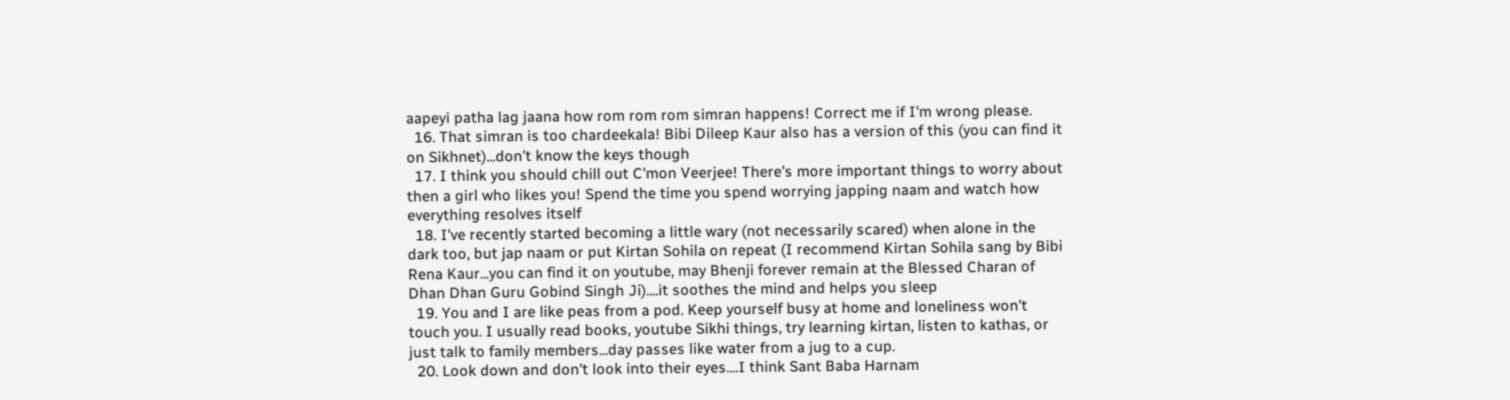aapeyi patha lag jaana how rom rom rom simran happens! Correct me if I'm wrong please.
  16. That simran is too chardeekala! Bibi Dileep Kaur also has a version of this (you can find it on Sikhnet)...don't know the keys though
  17. I think you should chill out C'mon Veerjee! There's more important things to worry about then a girl who likes you! Spend the time you spend worrying japping naam and watch how everything resolves itself
  18. I've recently started becoming a little wary (not necessarily scared) when alone in the dark too, but jap naam or put Kirtan Sohila on repeat (I recommend Kirtan Sohila sang by Bibi Rena Kaur...you can find it on youtube, may Bhenji forever remain at the Blessed Charan of Dhan Dhan Guru Gobind Singh Ji)....it soothes the mind and helps you sleep
  19. You and I are like peas from a pod. Keep yourself busy at home and loneliness won't touch you. I usually read books, youtube Sikhi things, try learning kirtan, listen to kathas, or just talk to family members...day passes like water from a jug to a cup.
  20. Look down and don't look into their eyes....I think Sant Baba Harnam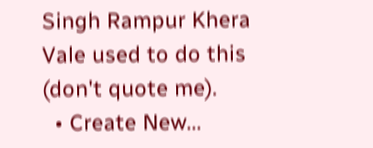Singh Rampur Khera Vale used to do this (don't quote me).
  • Create New...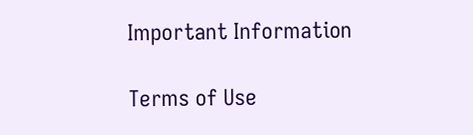Important Information

Terms of Use